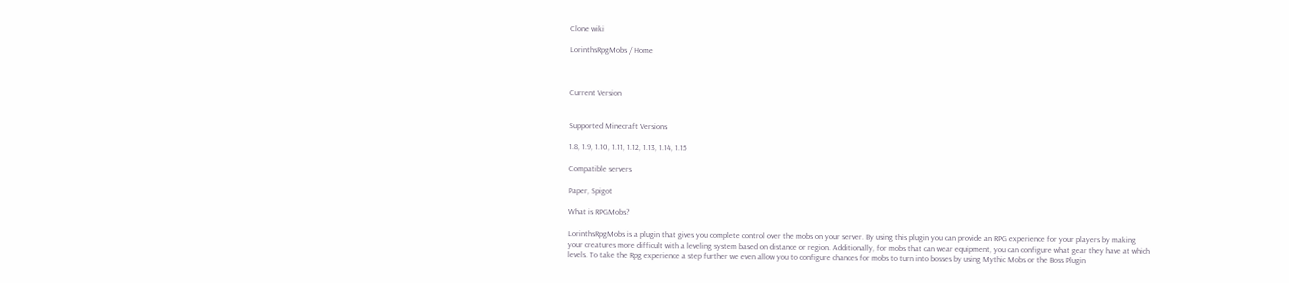Clone wiki

LorinthsRpgMobs / Home



Current Version


Supported Minecraft Versions

1.8, 1.9, 1.10, 1.11, 1.12, 1.13, 1.14, 1.15

Compatible servers

Paper, Spigot

What is RPGMobs?

LorinthsRpgMobs is a plugin that gives you complete control over the mobs on your server. By using this plugin you can provide an RPG experience for your players by making your creatures more difficult with a leveling system based on distance or region. Additionally, for mobs that can wear equipment, you can configure what gear they have at which levels. To take the Rpg experience a step further we even allow you to configure chances for mobs to turn into bosses by using Mythic Mobs or the Boss Plugin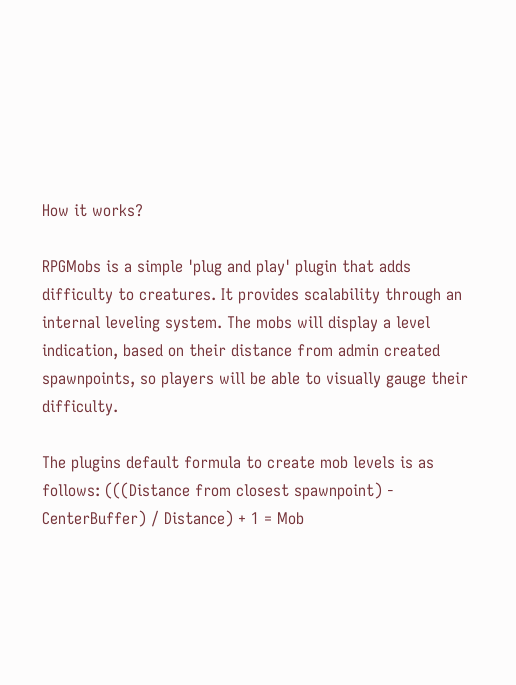How it works?

RPGMobs is a simple 'plug and play' plugin that adds difficulty to creatures. It provides scalability through an internal leveling system. The mobs will display a level indication, based on their distance from admin created spawnpoints, so players will be able to visually gauge their difficulty.

The plugins default formula to create mob levels is as follows: (((Distance from closest spawnpoint) - CenterBuffer) / Distance) + 1 = Mob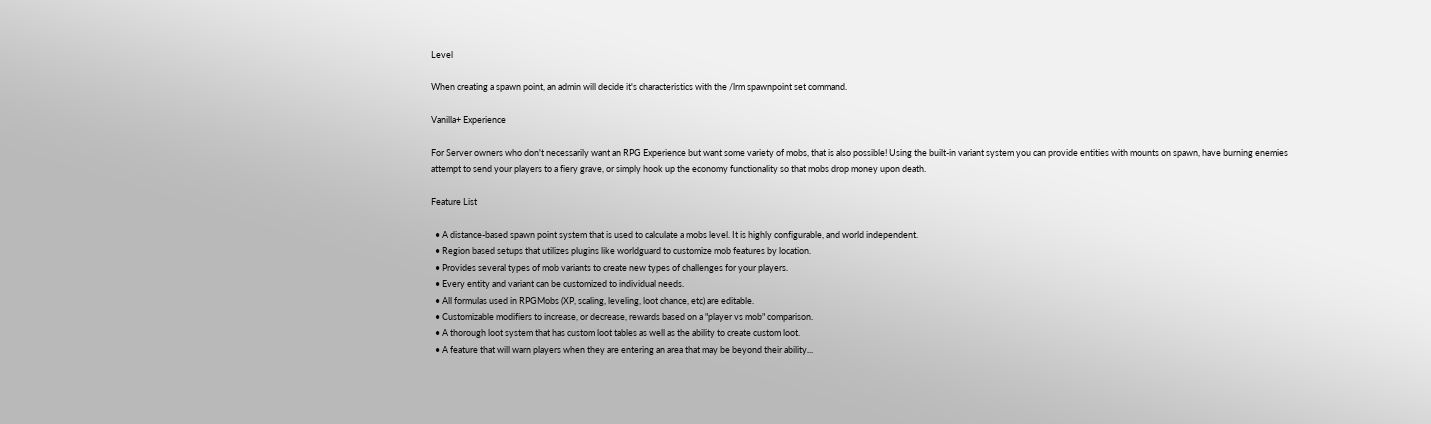Level

When creating a spawn point, an admin will decide it's characteristics with the /lrm spawnpoint set command.

Vanilla+ Experience

For Server owners who don't necessarily want an RPG Experience but want some variety of mobs, that is also possible! Using the built-in variant system you can provide entities with mounts on spawn, have burning enemies attempt to send your players to a fiery grave, or simply hook up the economy functionality so that mobs drop money upon death.

Feature List

  • A distance-based spawn point system that is used to calculate a mobs level. It is highly configurable, and world independent.
  • Region based setups that utilizes plugins like worldguard to customize mob features by location.
  • Provides several types of mob variants to create new types of challenges for your players.
  • Every entity and variant can be customized to individual needs.
  • All formulas used in RPGMobs (XP, scaling, leveling, loot chance, etc) are editable.
  • Customizable modifiers to increase, or decrease, rewards based on a "player vs mob" comparison.
  • A thorough loot system that has custom loot tables as well as the ability to create custom loot.
  • A feature that will warn players when they are entering an area that may be beyond their ability...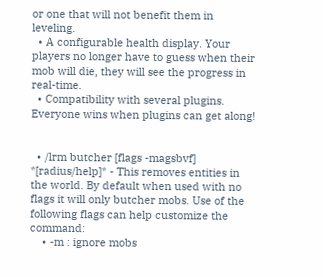or one that will not benefit them in leveling.
  • A configurable health display. Your players no longer have to guess when their mob will die, they will see the progress in real-time.
  • Compatibility with several plugins. Everyone wins when plugins can get along!


  • /lrm butcher [flags -magsbvf] *[radius/help]* - This removes entities in the world. By default when used with no flags it will only butcher mobs. Use of the following flags can help customize the command:
    • -m : ignore mobs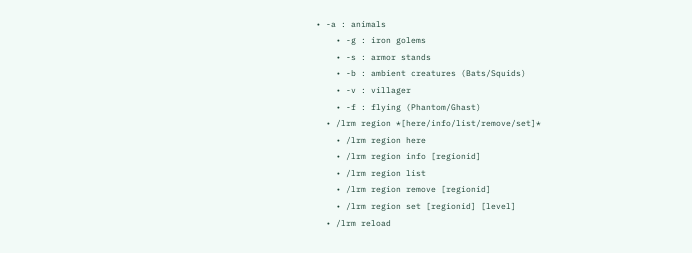• -a : animals
    • -g : iron golems
    • -s : armor stands
    • -b : ambient creatures (Bats/Squids)
    • -v : villager
    • -f : flying (Phantom/Ghast)
  • /lrm region *[here/info/list/remove/set]*
    • /lrm region here
    • /lrm region info [regionid]
    • /lrm region list
    • /lrm region remove [regionid]
    • /lrm region set [regionid] [level]
  • /lrm reload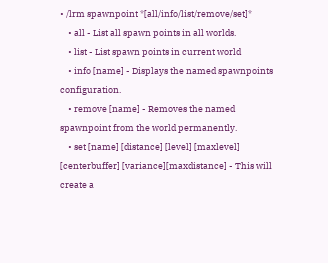• /lrm spawnpoint *[all/info/list/remove/set]*
    • all - List all spawn points in all worlds.
    • list - List spawn points in current world
    • info [name] - Displays the named spawnpoints configuration.
    • remove [name] - Removes the named spawnpoint from the world permanently.
    • set [name] [distance] [level] [maxlevel] [centerbuffer] [variance][maxdistance] - This will create a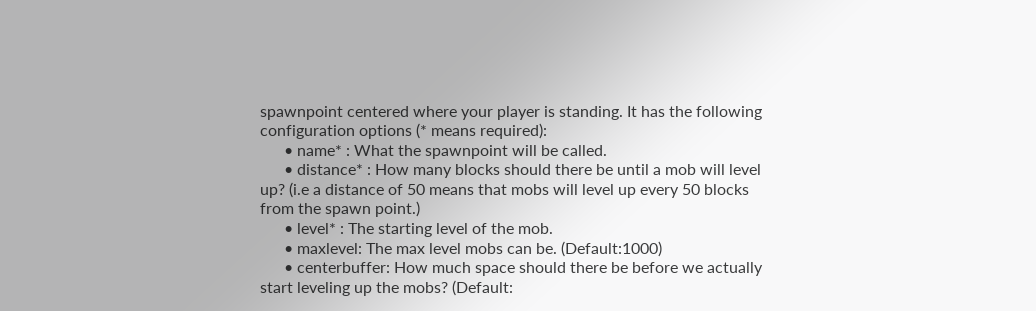spawnpoint centered where your player is standing. It has the following configuration options (* means required):
      • name* : What the spawnpoint will be called.
      • distance* : How many blocks should there be until a mob will level up? (i.e a distance of 50 means that mobs will level up every 50 blocks from the spawn point.)
      • level* : The starting level of the mob.
      • maxlevel: The max level mobs can be. (Default:1000)
      • centerbuffer: How much space should there be before we actually start leveling up the mobs? (Default: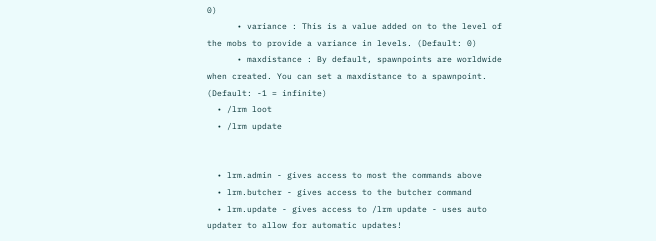0)
      • variance : This is a value added on to the level of the mobs to provide a variance in levels. (Default: 0)
      • maxdistance : By default, spawnpoints are worldwide when created. You can set a maxdistance to a spawnpoint. (Default: -1 = infinite)
  • /lrm loot
  • /lrm update


  • lrm.admin - gives access to most the commands above
  • lrm.butcher - gives access to the butcher command
  • lrm.update - gives access to /lrm update - uses auto updater to allow for automatic updates!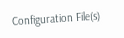Configuration File(s)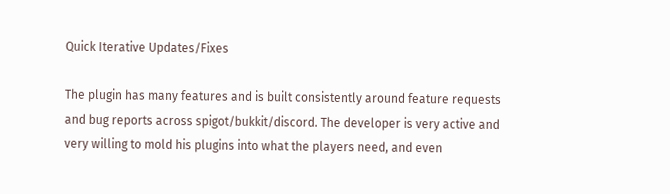Quick Iterative Updates/Fixes

The plugin has many features and is built consistently around feature requests and bug reports across spigot/bukkit/discord. The developer is very active and very willing to mold his plugins into what the players need, and even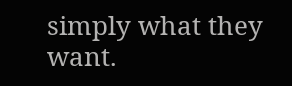simply what they want.